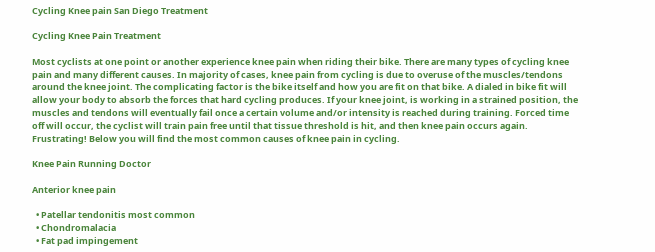Cycling Knee pain San Diego Treatment

Cycling Knee Pain Treatment

Most cyclists at one point or another experience knee pain when riding their bike. There are many types of cycling knee pain and many different causes. In majority of cases, knee pain from cycling is due to overuse of the muscles/tendons around the knee joint. The complicating factor is the bike itself and how you are fit on that bike. A dialed in bike fit will allow your body to absorb the forces that hard cycling produces. If your knee joint, is working in a strained position, the muscles and tendons will eventually fail once a certain volume and/or intensity is reached during training. Forced time off will occur, the cyclist will train pain free until that tissue threshold is hit, and then knee pain occurs again. Frustrating! Below you will find the most common causes of knee pain in cycling.

Knee Pain Running Doctor

Anterior knee pain

  • Patellar tendonitis most common
  • Chondromalacia
  • Fat pad impingement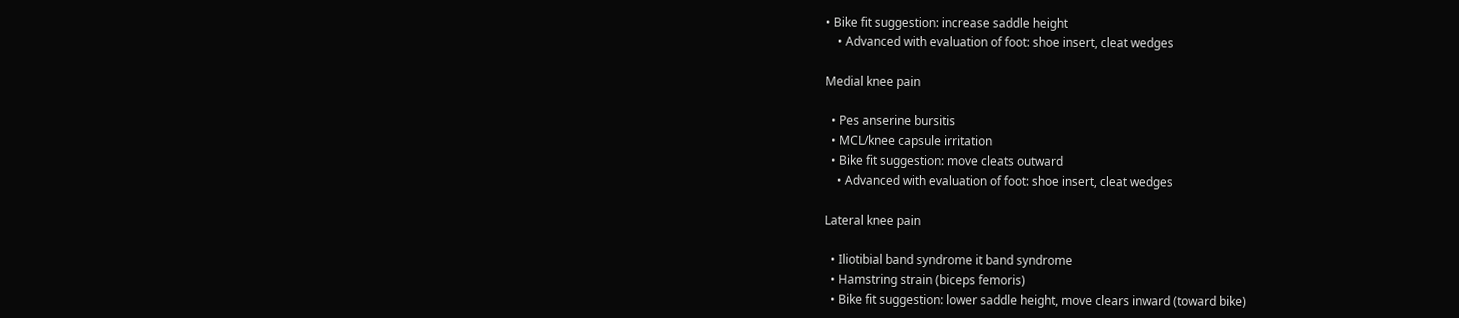• Bike fit suggestion: increase saddle height
    • Advanced with evaluation of foot: shoe insert, cleat wedges

Medial knee pain

  • Pes anserine bursitis
  • MCL/knee capsule irritation
  • Bike fit suggestion: move cleats outward
    • Advanced with evaluation of foot: shoe insert, cleat wedges

Lateral knee pain

  • Iliotibial band syndrome it band syndrome
  • Hamstring strain (biceps femoris)
  • Bike fit suggestion: lower saddle height, move clears inward (toward bike)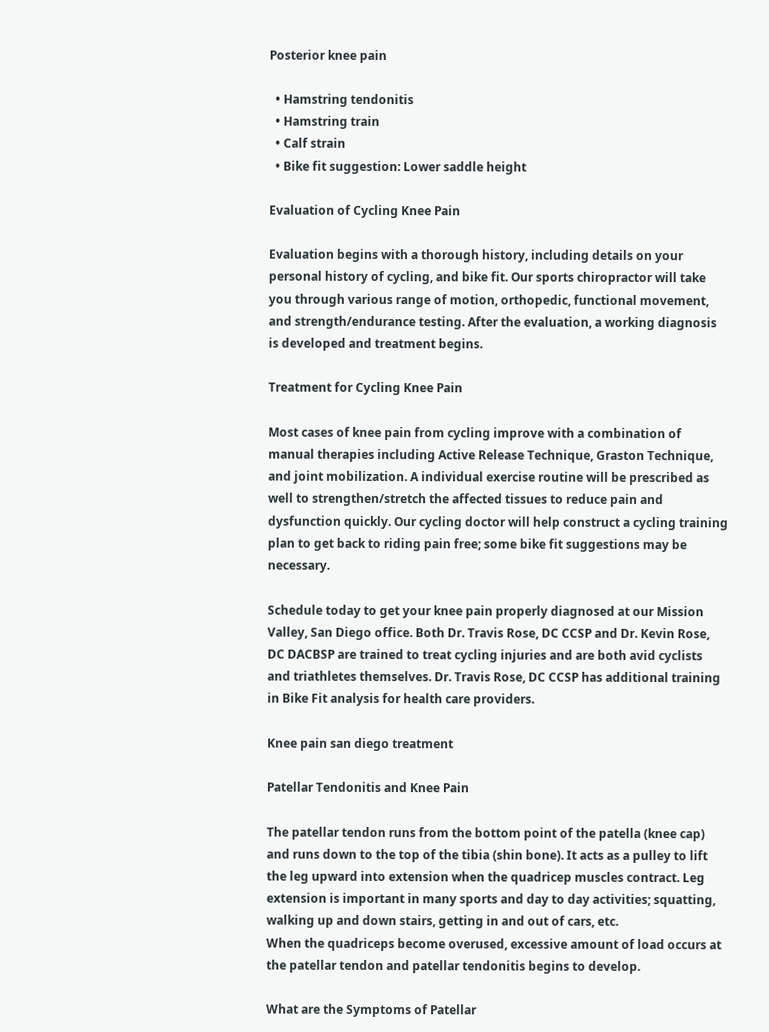Posterior knee pain

  • Hamstring tendonitis
  • Hamstring train
  • Calf strain
  • Bike fit suggestion: Lower saddle height

Evaluation of Cycling Knee Pain

Evaluation begins with a thorough history, including details on your personal history of cycling, and bike fit. Our sports chiropractor will take you through various range of motion, orthopedic, functional movement, and strength/endurance testing. After the evaluation, a working diagnosis is developed and treatment begins.

Treatment for Cycling Knee Pain

Most cases of knee pain from cycling improve with a combination of manual therapies including Active Release Technique, Graston Technique, and joint mobilization. A individual exercise routine will be prescribed as well to strengthen/stretch the affected tissues to reduce pain and dysfunction quickly. Our cycling doctor will help construct a cycling training plan to get back to riding pain free; some bike fit suggestions may be necessary.

Schedule today to get your knee pain properly diagnosed at our Mission Valley, San Diego office. Both Dr. Travis Rose, DC CCSP and Dr. Kevin Rose, DC DACBSP are trained to treat cycling injuries and are both avid cyclists and triathletes themselves. Dr. Travis Rose, DC CCSP has additional training in Bike Fit analysis for health care providers.

Knee pain san diego treatment

Patellar Tendonitis and Knee Pain

The patellar tendon runs from the bottom point of the patella (knee cap) and runs down to the top of the tibia (shin bone). It acts as a pulley to lift the leg upward into extension when the quadricep muscles contract. Leg extension is important in many sports and day to day activities; squatting, walking up and down stairs, getting in and out of cars, etc.
When the quadriceps become overused, excessive amount of load occurs at the patellar tendon and patellar tendonitis begins to develop.

What are the Symptoms of Patellar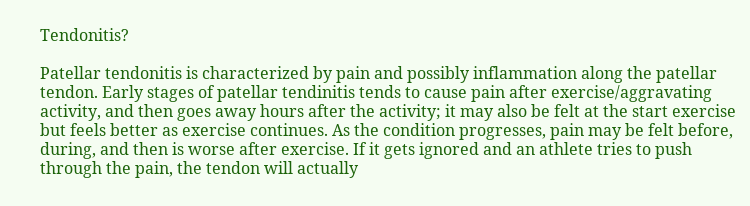Tendonitis?

Patellar tendonitis is characterized by pain and possibly inflammation along the patellar tendon. Early stages of patellar tendinitis tends to cause pain after exercise/aggravating activity, and then goes away hours after the activity; it may also be felt at the start exercise but feels better as exercise continues. As the condition progresses, pain may be felt before, during, and then is worse after exercise. If it gets ignored and an athlete tries to push through the pain, the tendon will actually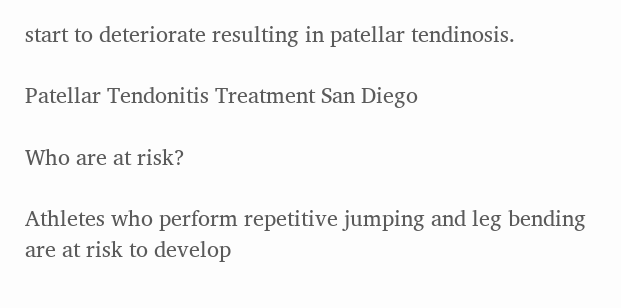start to deteriorate resulting in patellar tendinosis.

Patellar Tendonitis Treatment San Diego

Who are at risk?

Athletes who perform repetitive jumping and leg bending are at risk to develop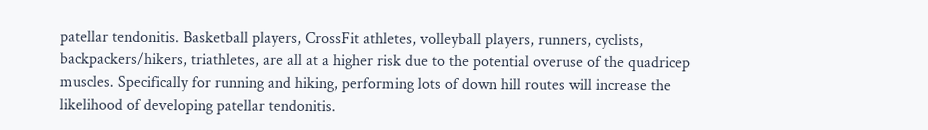patellar tendonitis. Basketball players, CrossFit athletes, volleyball players, runners, cyclists, backpackers/hikers, triathletes, are all at a higher risk due to the potential overuse of the quadricep muscles. Specifically for running and hiking, performing lots of down hill routes will increase the likelihood of developing patellar tendonitis.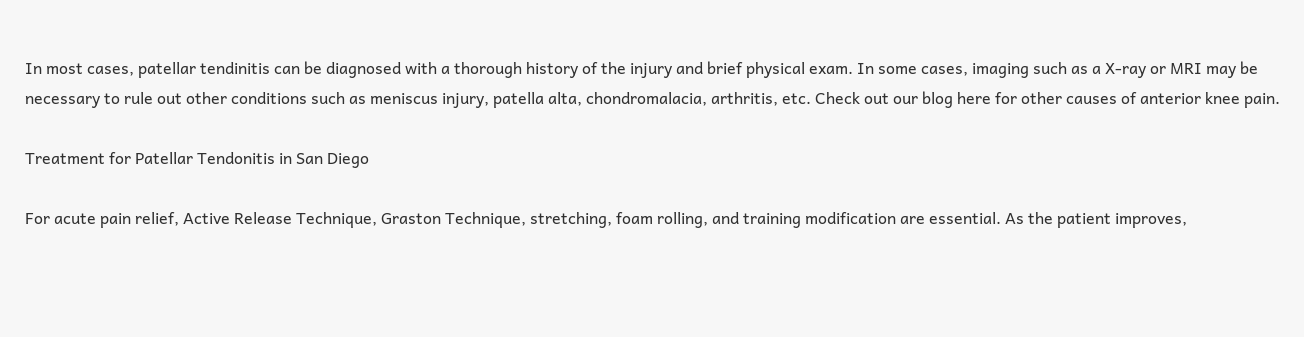In most cases, patellar tendinitis can be diagnosed with a thorough history of the injury and brief physical exam. In some cases, imaging such as a X-ray or MRI may be necessary to rule out other conditions such as meniscus injury, patella alta, chondromalacia, arthritis, etc. Check out our blog here for other causes of anterior knee pain.

Treatment for Patellar Tendonitis in San Diego

For acute pain relief, Active Release Technique, Graston Technique, stretching, foam rolling, and training modification are essential. As the patient improves,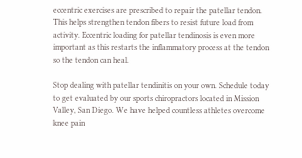eccentric exercises are prescribed to repair the patellar tendon. This helps strengthen tendon fibers to resist future load from activity. Eccentric loading for patellar tendinosis is even more important as this restarts the inflammatory process at the tendon so the tendon can heal.

Stop dealing with patellar tendinitis on your own. Schedule today to get evaluated by our sports chiropractors located in Mission Valley, San Diego. We have helped countless athletes overcome knee pain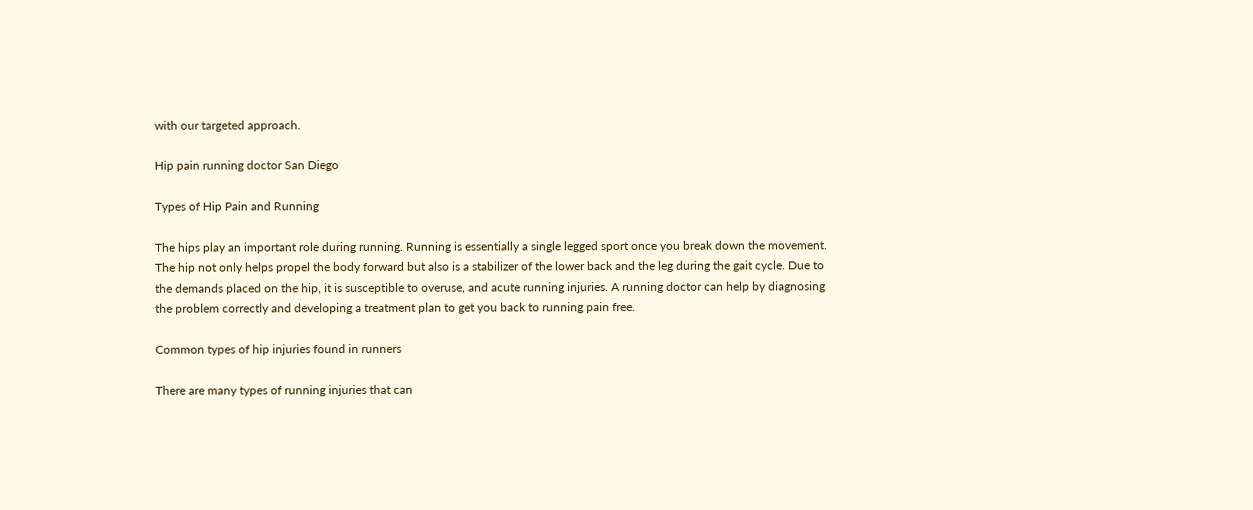with our targeted approach.

Hip pain running doctor San Diego

Types of Hip Pain and Running

The hips play an important role during running. Running is essentially a single legged sport once you break down the movement.  The hip not only helps propel the body forward but also is a stabilizer of the lower back and the leg during the gait cycle. Due to the demands placed on the hip, it is susceptible to overuse, and acute running injuries. A running doctor can help by diagnosing the problem correctly and developing a treatment plan to get you back to running pain free.

Common types of hip injuries found in runners

There are many types of running injuries that can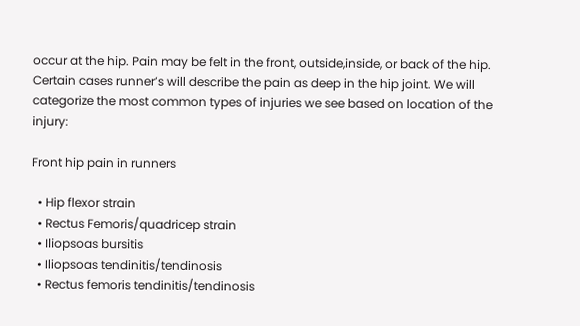occur at the hip. Pain may be felt in the front, outside,inside, or back of the hip. Certain cases runner’s will describe the pain as deep in the hip joint. We will categorize the most common types of injuries we see based on location of the injury:

Front hip pain in runners

  • Hip flexor strain
  • Rectus Femoris/quadricep strain
  • Iliopsoas bursitis
  • Iliopsoas tendinitis/tendinosis
  • Rectus femoris tendinitis/tendinosis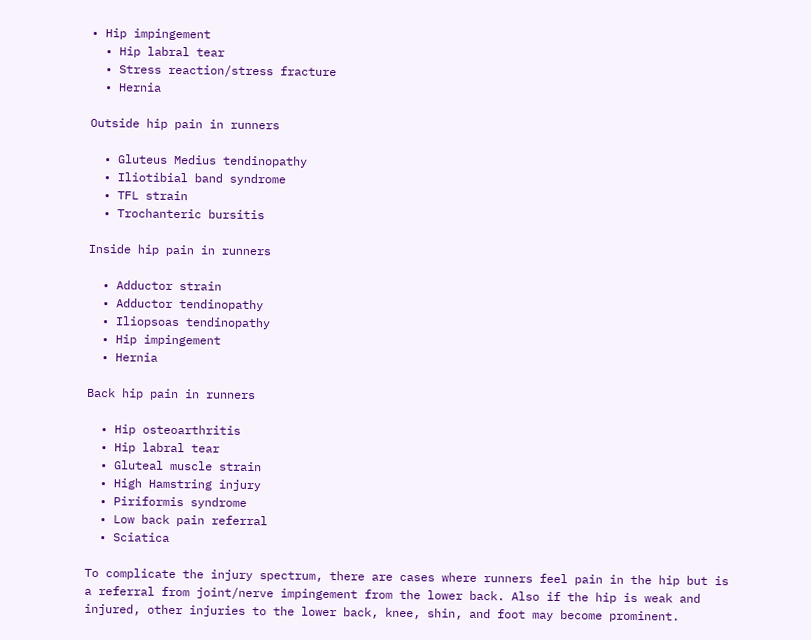• Hip impingement
  • Hip labral tear
  • Stress reaction/stress fracture
  • Hernia

Outside hip pain in runners

  • Gluteus Medius tendinopathy
  • Iliotibial band syndrome
  • TFL strain
  • Trochanteric bursitis

Inside hip pain in runners

  • Adductor strain
  • Adductor tendinopathy
  • Iliopsoas tendinopathy
  • Hip impingement
  • Hernia

Back hip pain in runners

  • Hip osteoarthritis
  • Hip labral tear
  • Gluteal muscle strain
  • High Hamstring injury
  • Piriformis syndrome
  • Low back pain referral
  • Sciatica

To complicate the injury spectrum, there are cases where runners feel pain in the hip but is a referral from joint/nerve impingement from the lower back. Also if the hip is weak and injured, other injuries to the lower back, knee, shin, and foot may become prominent.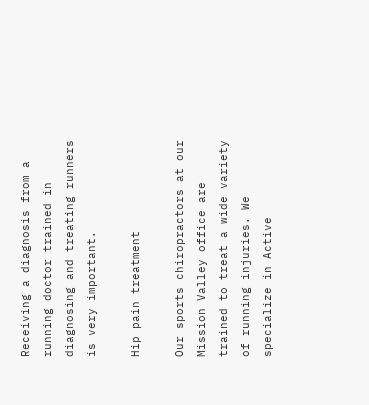Receiving a diagnosis from a running doctor trained in diagnosing and treating runners is very important.

Hip pain treatment

Our sports chiropractors at our Mission Valley office are trained to treat a wide variety of running injuries. We specialize in Active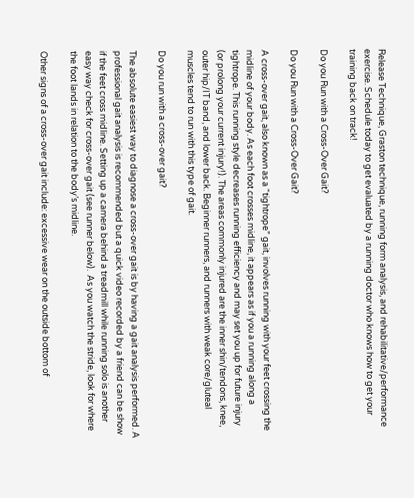Release Technique, Graston technique, running form analysis, and rehabilitative/performance exercise. Schedule today to get evaluated by a running doctor who knows how to get your training back on track!

Do you Run with a Cross-Over Gait?

Do you Run with a Cross-Over Gait?

A cross-over gait, also known as a “tightrope” gait, involves running with your feet crossing the midline of your body. As each foot crosses midline, it appears as if you a running along a tightrope. This running style decreases running efficiency and may set you up for future injury (or prolong your current injury!). The areas commonly injured are the inner shin/tendons, knee, outer hip/IT band, and lower back. Beginner runners, and runners with weak core/gluteal muscles tend to run with this type of gait.

Do you run with a cross-over gait?

The absolute easiest way to diagnose a cross-over gait is by having a gait analysis performed. A professional gait analysis is recommended but a quick video recorded by a friend can be show if the feet cross midline. Setting up a camera behind a treadmill while running solo is another easy way check for cross-over gait (see runner below).  As you watch the stride, look for where the foot lands in relation to the body’s midline.

Other signs of a cross-over gait include: excessive wear on the outside bottom of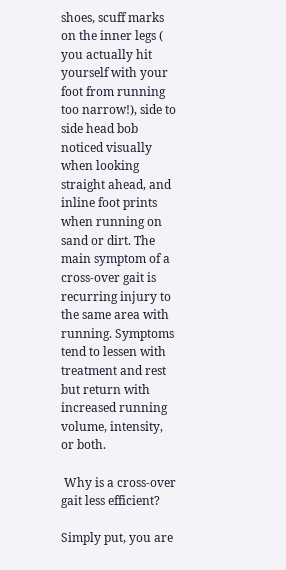shoes, scuff marks on the inner legs ( you actually hit yourself with your foot from running too narrow!), side to side head bob noticed visually when looking straight ahead, and inline foot prints when running on sand or dirt. The main symptom of a cross-over gait is recurring injury to the same area with running. Symptoms tend to lessen with treatment and rest but return with increased running volume, intensity, or both.

 Why is a cross-over gait less efficient?

Simply put, you are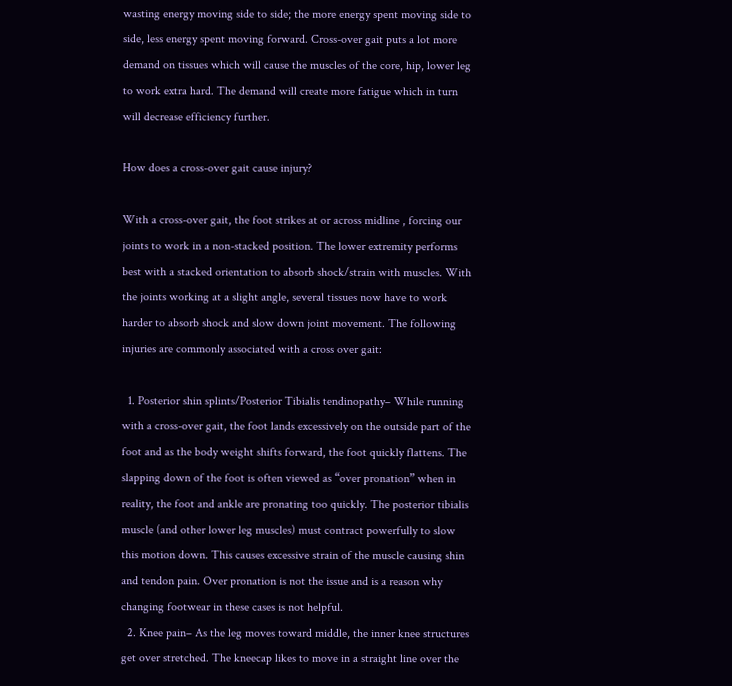wasting energy moving side to side; the more energy spent moving side to side, less energy spent moving forward. Cross-over gait puts a lot more demand on tissues which will cause the muscles of the core, hip, lower leg to work extra hard. The demand will create more fatigue which in turn will decrease efficiency further.

How does a cross-over gait cause injury?

With a cross-over gait, the foot strikes at or across midline , forcing our joints to work in a non-stacked position. The lower extremity performs best with a stacked orientation to absorb shock/strain with muscles. With the joints working at a slight angle, several tissues now have to work harder to absorb shock and slow down joint movement. The following injuries are commonly associated with a cross over gait:

  1. Posterior shin splints/Posterior Tibialis tendinopathy– While running with a cross-over gait, the foot lands excessively on the outside part of the foot and as the body weight shifts forward, the foot quickly flattens. The slapping down of the foot is often viewed as “over pronation” when in reality, the foot and ankle are pronating too quickly. The posterior tibialis muscle (and other lower leg muscles) must contract powerfully to slow this motion down. This causes excessive strain of the muscle causing shin and tendon pain. Over pronation is not the issue and is a reason why changing footwear in these cases is not helpful.
  2. Knee pain– As the leg moves toward middle, the inner knee structures get over stretched. The kneecap likes to move in a straight line over the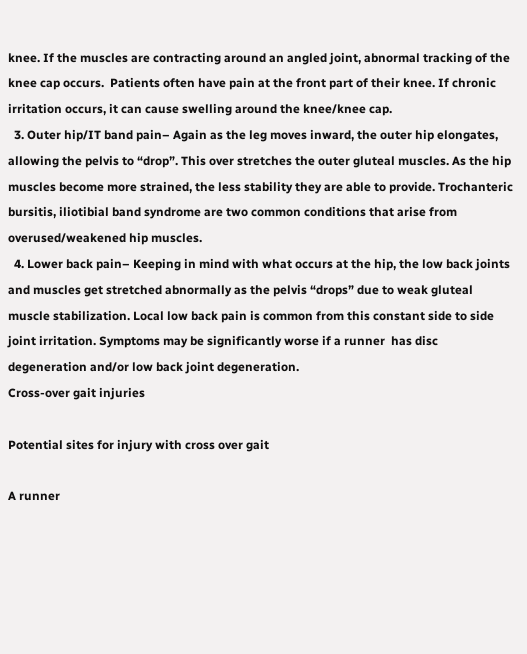knee. If the muscles are contracting around an angled joint, abnormal tracking of the knee cap occurs.  Patients often have pain at the front part of their knee. If chronic irritation occurs, it can cause swelling around the knee/knee cap.
  3. Outer hip/IT band pain– Again as the leg moves inward, the outer hip elongates, allowing the pelvis to “drop”. This over stretches the outer gluteal muscles. As the hip muscles become more strained, the less stability they are able to provide. Trochanteric bursitis, iliotibial band syndrome are two common conditions that arise from overused/weakened hip muscles.
  4. Lower back pain– Keeping in mind with what occurs at the hip, the low back joints and muscles get stretched abnormally as the pelvis “drops” due to weak gluteal muscle stabilization. Local low back pain is common from this constant side to side joint irritation. Symptoms may be significantly worse if a runner  has disc degeneration and/or low back joint degeneration.
Cross-over gait injuries

Potential sites for injury with cross over gait

A runner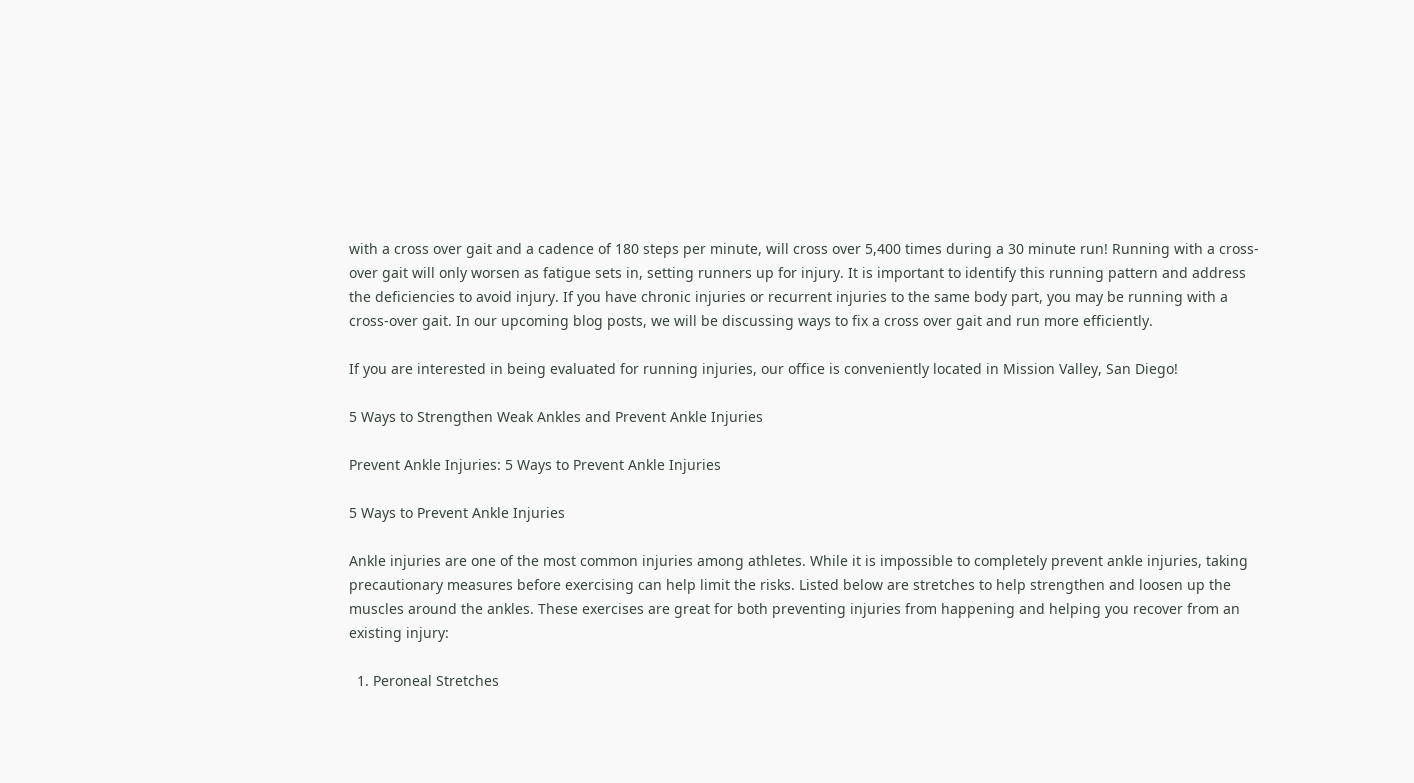with a cross over gait and a cadence of 180 steps per minute, will cross over 5,400 times during a 30 minute run! Running with a cross-over gait will only worsen as fatigue sets in, setting runners up for injury. It is important to identify this running pattern and address the deficiencies to avoid injury. If you have chronic injuries or recurrent injuries to the same body part, you may be running with a cross-over gait. In our upcoming blog posts, we will be discussing ways to fix a cross over gait and run more efficiently.

If you are interested in being evaluated for running injuries, our office is conveniently located in Mission Valley, San Diego!

5 Ways to Strengthen Weak Ankles and Prevent Ankle Injuries

Prevent Ankle Injuries: 5 Ways to Prevent Ankle Injuries

5 Ways to Prevent Ankle Injuries

Ankle injuries are one of the most common injuries among athletes. While it is impossible to completely prevent ankle injuries, taking precautionary measures before exercising can help limit the risks. Listed below are stretches to help strengthen and loosen up the muscles around the ankles. These exercises are great for both preventing injuries from happening and helping you recover from an existing injury:

  1. Peroneal Stretches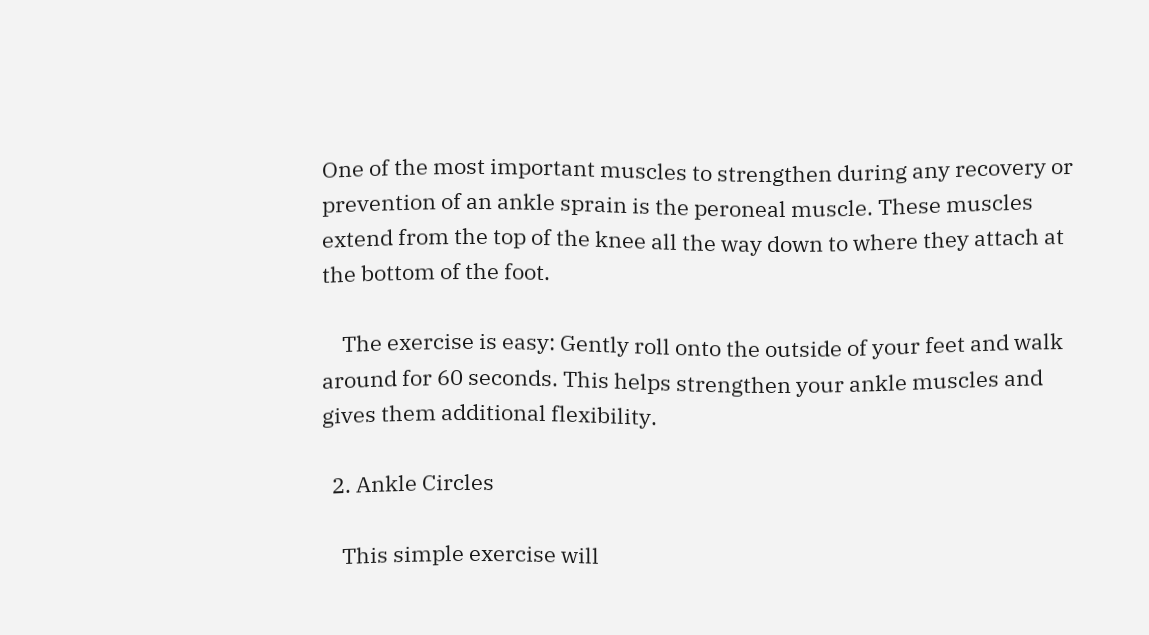One of the most important muscles to strengthen during any recovery or prevention of an ankle sprain is the peroneal muscle. These muscles extend from the top of the knee all the way down to where they attach at the bottom of the foot.

    The exercise is easy: Gently roll onto the outside of your feet and walk around for 60 seconds. This helps strengthen your ankle muscles and gives them additional flexibility.

  2. Ankle Circles

    This simple exercise will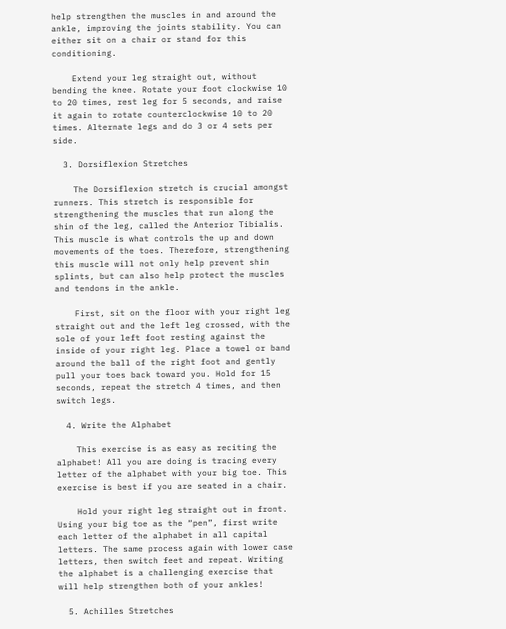help strengthen the muscles in and around the ankle, improving the joints stability. You can either sit on a chair or stand for this conditioning.

    Extend your leg straight out, without bending the knee. Rotate your foot clockwise 10 to 20 times, rest leg for 5 seconds, and raise it again to rotate counterclockwise 10 to 20 times. Alternate legs and do 3 or 4 sets per side.

  3. Dorsiflexion Stretches

    The Dorsiflexion stretch is crucial amongst runners. This stretch is responsible for strengthening the muscles that run along the shin of the leg, called the Anterior Tibialis. This muscle is what controls the up and down movements of the toes. Therefore, strengthening this muscle will not only help prevent shin splints, but can also help protect the muscles and tendons in the ankle.

    First, sit on the floor with your right leg straight out and the left leg crossed, with the sole of your left foot resting against the inside of your right leg. Place a towel or band around the ball of the right foot and gently pull your toes back toward you. Hold for 15 seconds, repeat the stretch 4 times, and then switch legs.

  4. Write the Alphabet

    This exercise is as easy as reciting the alphabet! All you are doing is tracing every letter of the alphabet with your big toe. This exercise is best if you are seated in a chair.

    Hold your right leg straight out in front. Using your big toe as the “pen”, first write each letter of the alphabet in all capital letters. The same process again with lower case letters, then switch feet and repeat. Writing the alphabet is a challenging exercise that will help strengthen both of your ankles!

  5. Achilles Stretches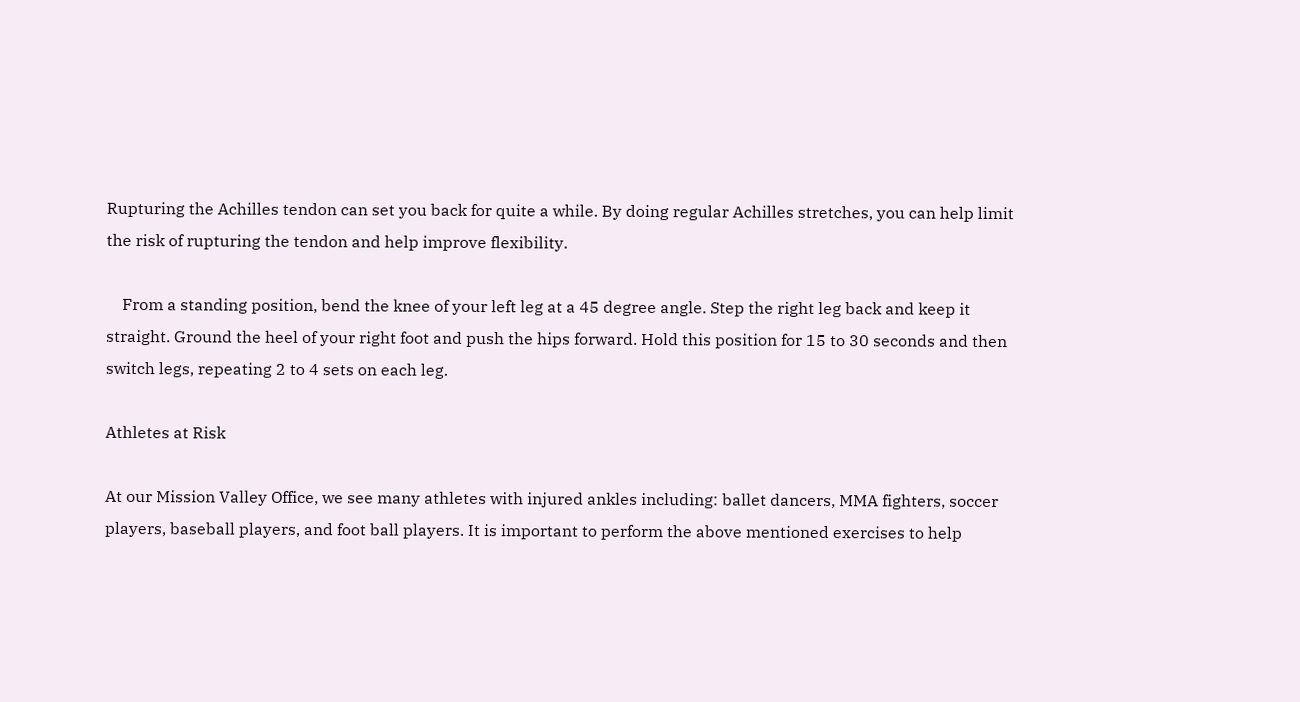Rupturing the Achilles tendon can set you back for quite a while. By doing regular Achilles stretches, you can help limit the risk of rupturing the tendon and help improve flexibility.

    From a standing position, bend the knee of your left leg at a 45 degree angle. Step the right leg back and keep it straight. Ground the heel of your right foot and push the hips forward. Hold this position for 15 to 30 seconds and then switch legs, repeating 2 to 4 sets on each leg.

Athletes at Risk

At our Mission Valley Office, we see many athletes with injured ankles including: ballet dancers, MMA fighters, soccer players, baseball players, and foot ball players. It is important to perform the above mentioned exercises to help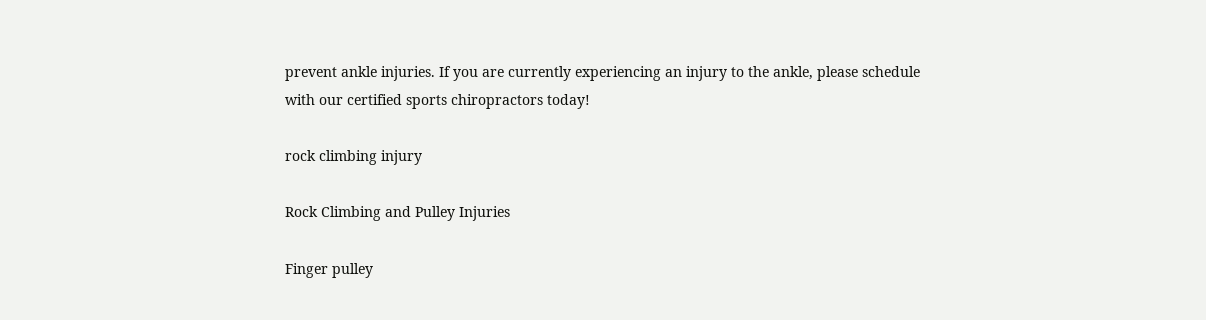prevent ankle injuries. If you are currently experiencing an injury to the ankle, please schedule with our certified sports chiropractors today!

rock climbing injury

Rock Climbing and Pulley Injuries

Finger pulley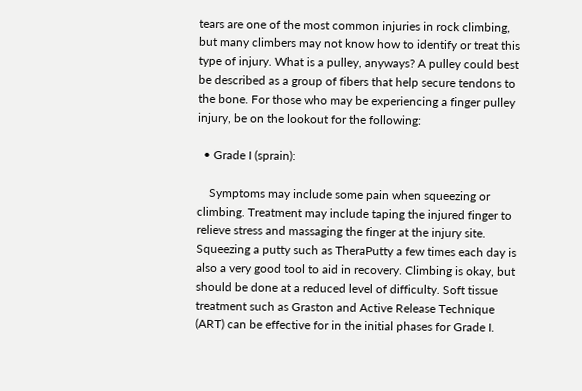tears are one of the most common injuries in rock climbing, but many climbers may not know how to identify or treat this type of injury. What is a pulley, anyways? A pulley could best be described as a group of fibers that help secure tendons to the bone. For those who may be experiencing a finger pulley injury, be on the lookout for the following:

  • Grade I (sprain):

    Symptoms may include some pain when squeezing or climbing. Treatment may include taping the injured finger to relieve stress and massaging the finger at the injury site. Squeezing a putty such as TheraPutty a few times each day is also a very good tool to aid in recovery. Climbing is okay, but should be done at a reduced level of difficulty. Soft tissue treatment such as Graston and Active Release Technique (ART) can be effective for in the initial phases for Grade I.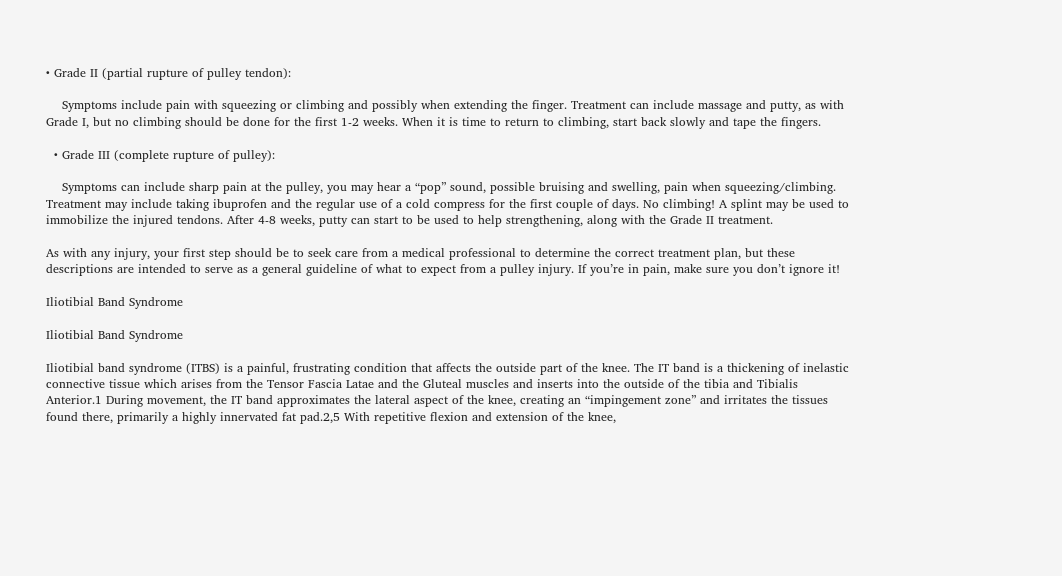• Grade II (partial rupture of pulley tendon):

    Symptoms include pain with squeezing or climbing and possibly when extending the finger. Treatment can include massage and putty, as with Grade I, but no climbing should be done for the first 1-2 weeks. When it is time to return to climbing, start back slowly and tape the fingers.

  • Grade III (complete rupture of pulley):

    Symptoms can include sharp pain at the pulley, you may hear a “pop” sound, possible bruising and swelling, pain when squeezing/climbing. Treatment may include taking ibuprofen and the regular use of a cold compress for the first couple of days. No climbing! A splint may be used to immobilize the injured tendons. After 4-8 weeks, putty can start to be used to help strengthening, along with the Grade II treatment.

As with any injury, your first step should be to seek care from a medical professional to determine the correct treatment plan, but these descriptions are intended to serve as a general guideline of what to expect from a pulley injury. If you’re in pain, make sure you don’t ignore it!

Iliotibial Band Syndrome

Iliotibial Band Syndrome

Iliotibial band syndrome (ITBS) is a painful, frustrating condition that affects the outside part of the knee. The IT band is a thickening of inelastic connective tissue which arises from the Tensor Fascia Latae and the Gluteal muscles and inserts into the outside of the tibia and Tibialis Anterior.1 During movement, the IT band approximates the lateral aspect of the knee, creating an “impingement zone” and irritates the tissues found there, primarily a highly innervated fat pad.2,5 With repetitive flexion and extension of the knee,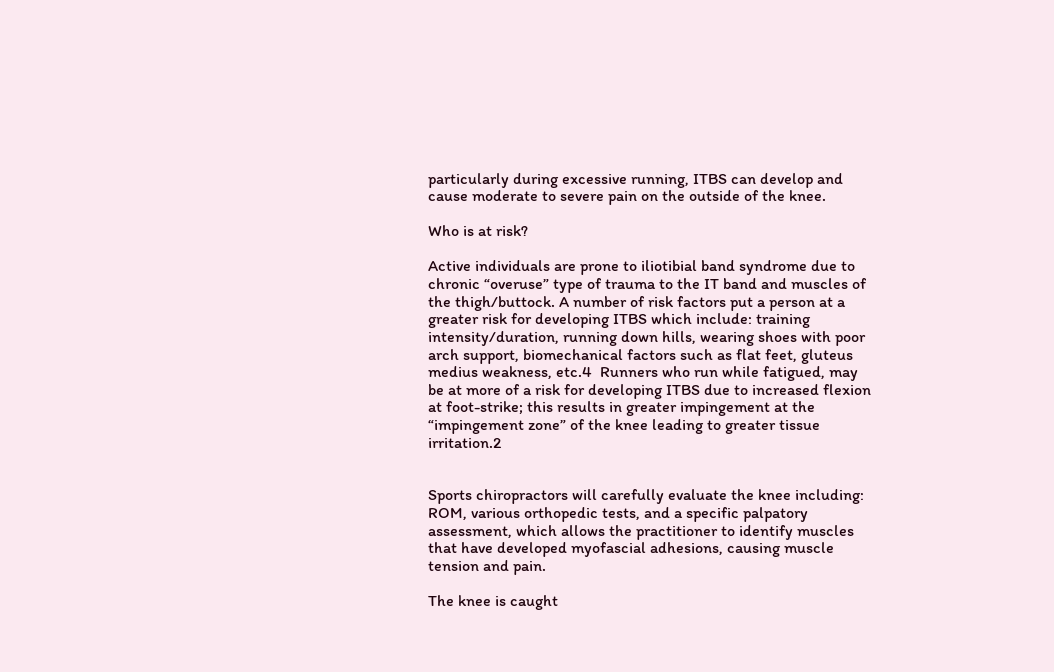particularly during excessive running, ITBS can develop and cause moderate to severe pain on the outside of the knee.

Who is at risk?

Active individuals are prone to iliotibial band syndrome due to chronic “overuse” type of trauma to the IT band and muscles of the thigh/buttock. A number of risk factors put a person at a greater risk for developing ITBS which include: training intensity/duration, running down hills, wearing shoes with poor arch support, biomechanical factors such as flat feet, gluteus medius weakness, etc.4  Runners who run while fatigued, may be at more of a risk for developing ITBS due to increased flexion at foot-strike; this results in greater impingement at the “impingement zone” of the knee leading to greater tissue irritation.2


Sports chiropractors will carefully evaluate the knee including: ROM, various orthopedic tests, and a specific palpatory assessment, which allows the practitioner to identify muscles that have developed myofascial adhesions, causing muscle tension and pain.

The knee is caught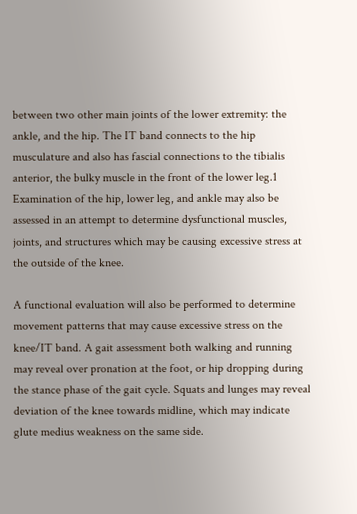between two other main joints of the lower extremity: the ankle, and the hip. The IT band connects to the hip musculature and also has fascial connections to the tibialis anterior, the bulky muscle in the front of the lower leg.1 Examination of the hip, lower leg, and ankle may also be assessed in an attempt to determine dysfunctional muscles, joints, and structures which may be causing excessive stress at the outside of the knee.

A functional evaluation will also be performed to determine movement patterns that may cause excessive stress on the knee/IT band. A gait assessment both walking and running may reveal over pronation at the foot, or hip dropping during the stance phase of the gait cycle. Squats and lunges may reveal deviation of the knee towards midline, which may indicate glute medius weakness on the same side.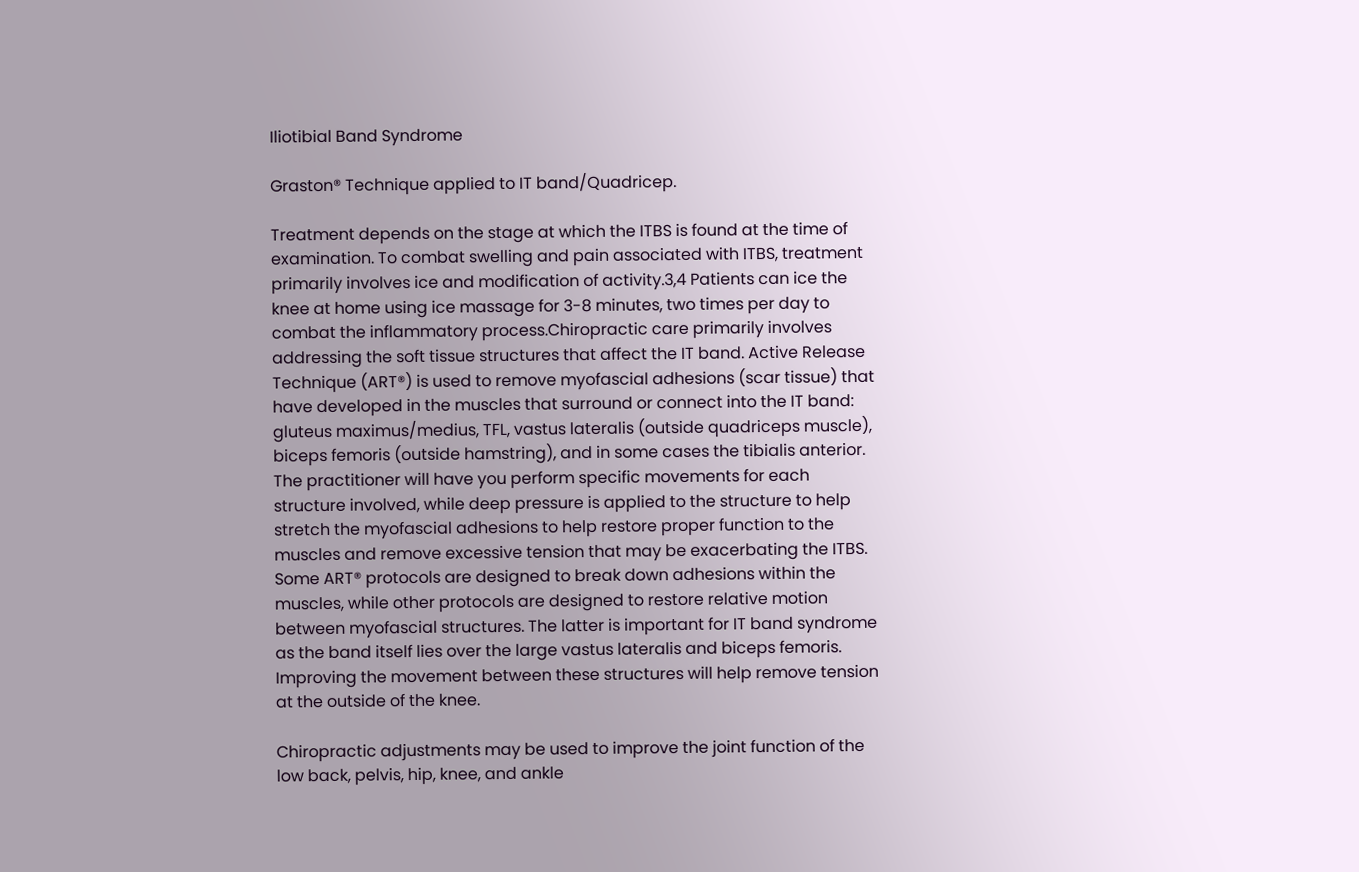Iliotibial Band Syndrome

Graston® Technique applied to IT band/Quadricep.

Treatment depends on the stage at which the ITBS is found at the time of examination. To combat swelling and pain associated with ITBS, treatment primarily involves ice and modification of activity.3,4 Patients can ice the knee at home using ice massage for 3-8 minutes, two times per day to combat the inflammatory process.Chiropractic care primarily involves addressing the soft tissue structures that affect the IT band. Active Release Technique (ART®) is used to remove myofascial adhesions (scar tissue) that have developed in the muscles that surround or connect into the IT band: gluteus maximus/medius, TFL, vastus lateralis (outside quadriceps muscle), biceps femoris (outside hamstring), and in some cases the tibialis anterior. The practitioner will have you perform specific movements for each structure involved, while deep pressure is applied to the structure to help stretch the myofascial adhesions to help restore proper function to the muscles and remove excessive tension that may be exacerbating the ITBS. Some ART® protocols are designed to break down adhesions within the muscles, while other protocols are designed to restore relative motion between myofascial structures. The latter is important for IT band syndrome as the band itself lies over the large vastus lateralis and biceps femoris. Improving the movement between these structures will help remove tension at the outside of the knee.

Chiropractic adjustments may be used to improve the joint function of the low back, pelvis, hip, knee, and ankle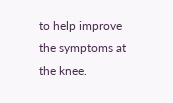to help improve the symptoms at the knee.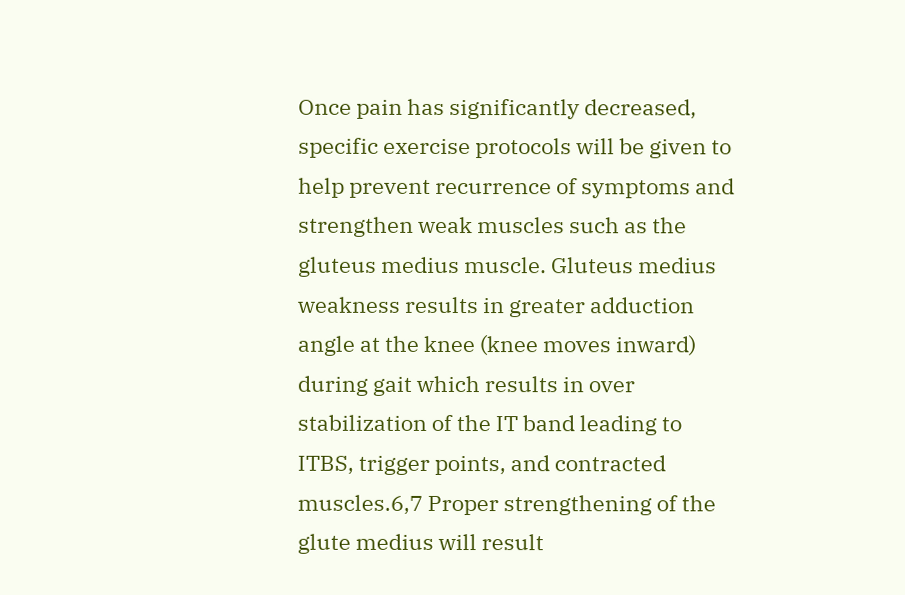Once pain has significantly decreased, specific exercise protocols will be given to help prevent recurrence of symptoms and strengthen weak muscles such as the gluteus medius muscle. Gluteus medius weakness results in greater adduction angle at the knee (knee moves inward) during gait which results in over stabilization of the IT band leading to ITBS, trigger points, and contracted muscles.6,7 Proper strengthening of the glute medius will result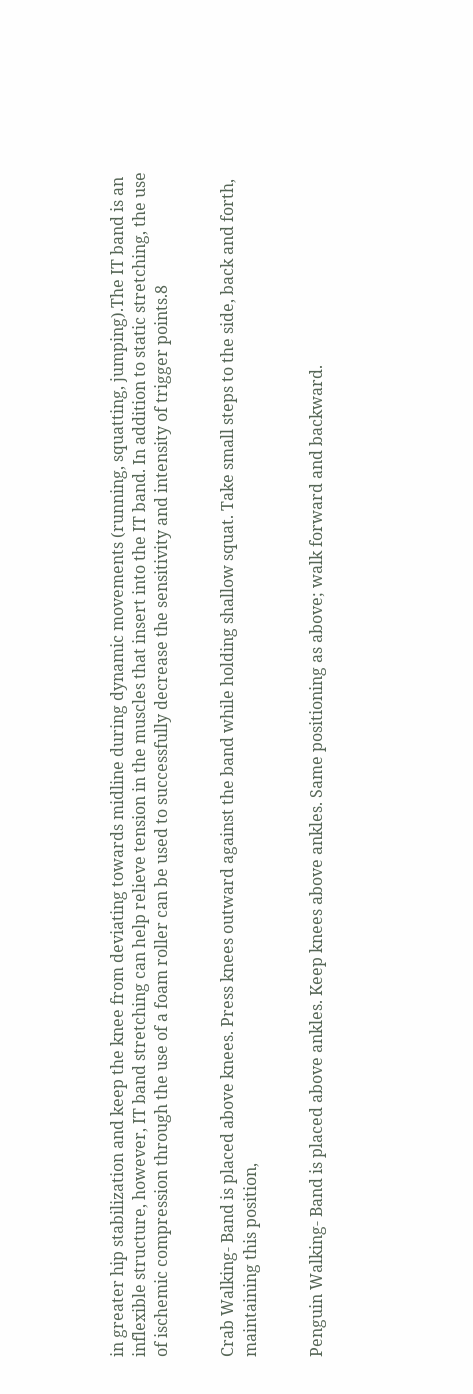in greater hip stabilization and keep the knee from deviating towards midline during dynamic movements (running, squatting, jumping).The IT band is an inflexible structure, however, IT band stretching can help relieve tension in the muscles that insert into the IT band. In addition to static stretching, the use of ischemic compression through the use of a foam roller can be used to successfully decrease the sensitivity and intensity of trigger points.8


Crab Walking- Band is placed above knees. Press knees outward against the band while holding shallow squat. Take small steps to the side, back and forth, maintaining this position,


Penguin Walking- Band is placed above ankles. Keep knees above ankles. Same positioning as above; walk forward and backward.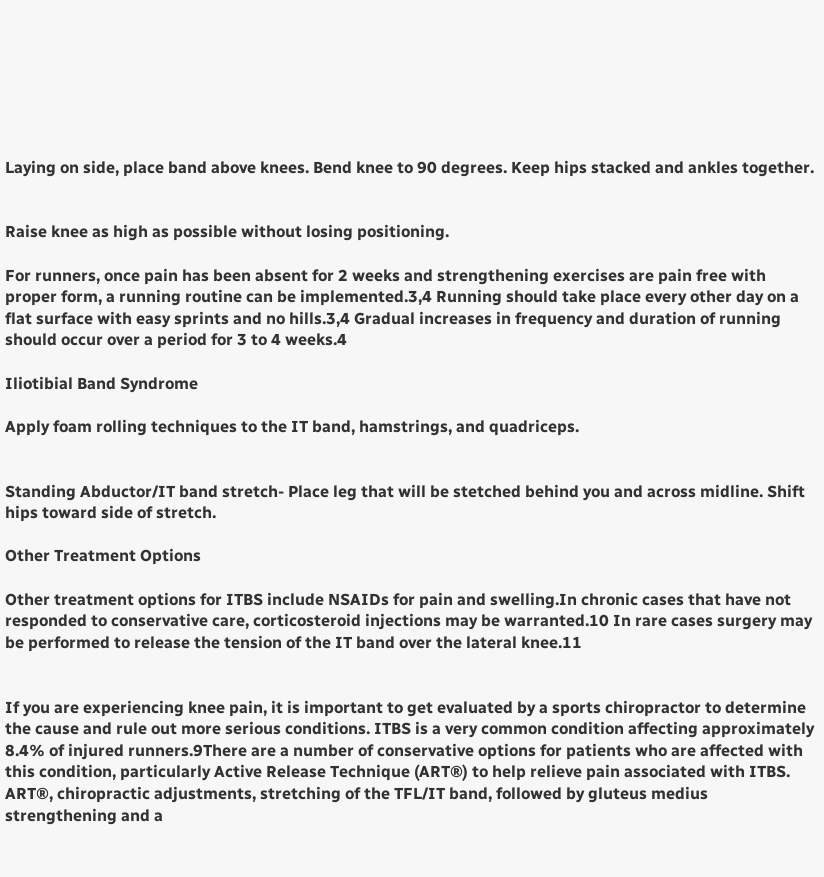Laying on side, place band above knees. Bend knee to 90 degrees. Keep hips stacked and ankles together.


Raise knee as high as possible without losing positioning.

For runners, once pain has been absent for 2 weeks and strengthening exercises are pain free with proper form, a running routine can be implemented.3,4 Running should take place every other day on a flat surface with easy sprints and no hills.3,4 Gradual increases in frequency and duration of running should occur over a period for 3 to 4 weeks.4

Iliotibial Band Syndrome

Apply foam rolling techniques to the IT band, hamstrings, and quadriceps.


Standing Abductor/IT band stretch- Place leg that will be stetched behind you and across midline. Shift hips toward side of stretch.

Other Treatment Options

Other treatment options for ITBS include NSAIDs for pain and swelling.In chronic cases that have not responded to conservative care, corticosteroid injections may be warranted.10 In rare cases surgery may be performed to release the tension of the IT band over the lateral knee.11


If you are experiencing knee pain, it is important to get evaluated by a sports chiropractor to determine the cause and rule out more serious conditions. ITBS is a very common condition affecting approximately 8.4% of injured runners.9There are a number of conservative options for patients who are affected with this condition, particularly Active Release Technique (ART®) to help relieve pain associated with ITBS. ART®, chiropractic adjustments, stretching of the TFL/IT band, followed by gluteus medius strengthening and a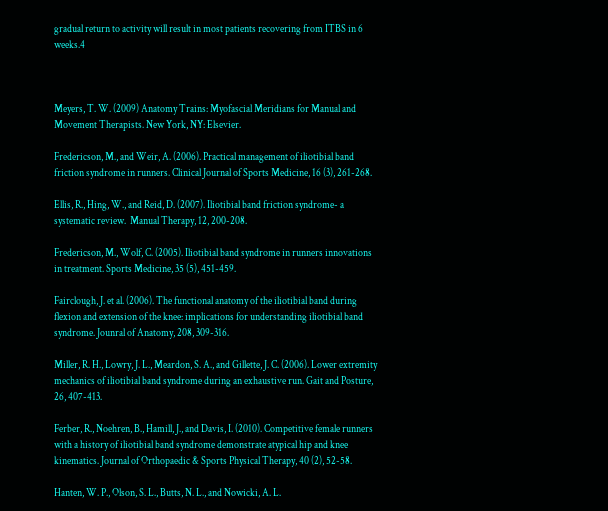gradual return to activity will result in most patients recovering from ITBS in 6 weeks.4



Meyers, T. W. (2009) Anatomy Trains: Myofascial Meridians for Manual and Movement Therapists. New York, NY: Elsevier.

Fredericson, M., and Weir, A. (2006). Practical management of iliotibial band friction syndrome in runners. Clinical Journal of Sports Medicine, 16 (3), 261-268.

Ellis, R., Hing, W., and Reid, D. (2007). Iliotibial band friction syndrome- a systematic review.  Manual Therapy, 12, 200-208.

Fredericson, M., Wolf, C. (2005). Iliotibial band syndrome in runners innovations in treatment. Sports Medicine, 35 (5), 451-459.

Fairclough, J. et al. (2006). The functional anatomy of the iliotibial band during flexion and extension of the knee: implications for understanding iliotibial band syndrome. Jounral of Anatomy, 208, 309-316.

Miller, R. H., Lowry, J. L., Meardon, S. A., and Gillette, J. C. (2006). Lower extremity mechanics of iliotibial band syndrome during an exhaustive run. Gait and Posture, 26, 407-413.

Ferber, R., Noehren, B., Hamill, J., and Davis, I. (2010). Competitive female runners with a history of iliotibial band syndrome demonstrate atypical hip and knee kinematics. Journal of Orthopaedic & Sports Physical Therapy, 40 (2), 52-58.

Hanten, W. P., Olson, S. L., Butts, N. L., and Nowicki, A. L.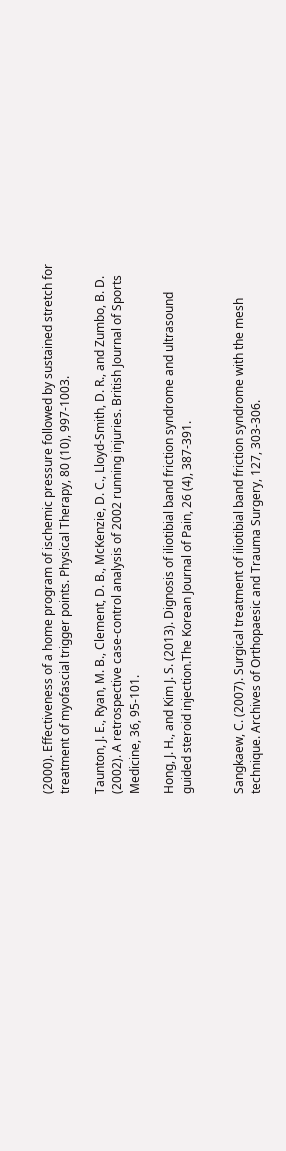(2000). Effectiveness of a home program of ischemic pressure followed by sustained stretch for treatment of myofascial trigger points. Physical Therapy, 80 (10), 997-1003.

Taunton, J. E., Ryan, M. B., Clement, D. B., McKenzie, D. C., Lloyd-Smith, D. R., and Zumbo, B. D. (2002). A retrospective case-control analysis of 2002 running injuries. British Journal of Sports Medicine, 36, 95-101.

Hong, J. H., and Kim J. S. (2013). Dignosis of iliotibial band friction syndrome and ultrasound guided steroid injection.The Korean Journal of Pain, 26 (4), 387-391.


Sangkaew, C. (2007). Surgical treatment of iliotibial band friction syndrome with the mesh technique. Archives of Orthopaesic and Trauma Surgery, 127, 303-306.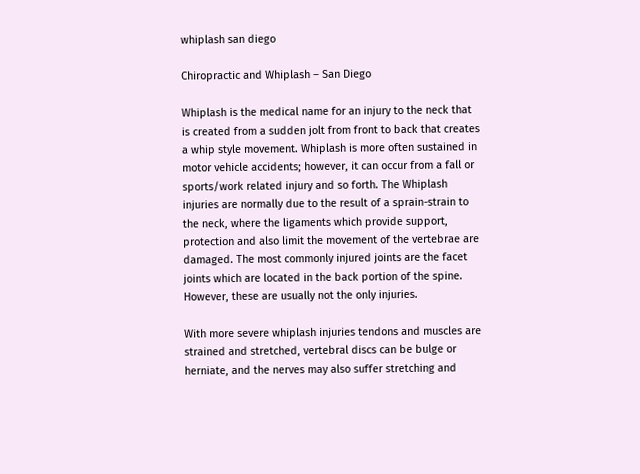whiplash san diego

Chiropractic and Whiplash – San Diego

Whiplash is the medical name for an injury to the neck that is created from a sudden jolt from front to back that creates a whip style movement. Whiplash is more often sustained in motor vehicle accidents; however, it can occur from a fall or sports/work related injury and so forth. The Whiplash injuries are normally due to the result of a sprain-strain to the neck, where the ligaments which provide support, protection and also limit the movement of the vertebrae are damaged. The most commonly injured joints are the facet joints which are located in the back portion of the spine. However, these are usually not the only injuries.

With more severe whiplash injuries tendons and muscles are strained and stretched, vertebral discs can be bulge or herniate, and the nerves may also suffer stretching and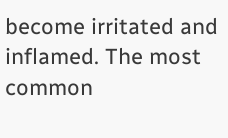become irritated and inflamed. The most common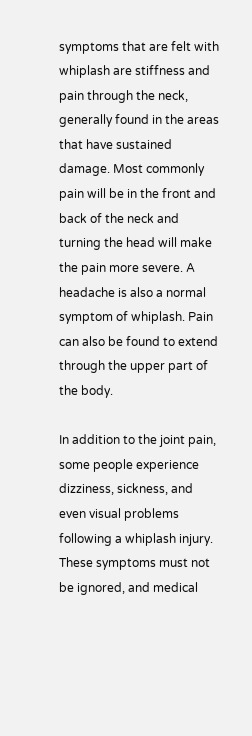symptoms that are felt with whiplash are stiffness and pain through the neck, generally found in the areas that have sustained damage. Most commonly pain will be in the front and back of the neck and turning the head will make the pain more severe. A headache is also a normal symptom of whiplash. Pain can also be found to extend through the upper part of the body.

In addition to the joint pain, some people experience dizziness, sickness, and even visual problems following a whiplash injury. These symptoms must not be ignored, and medical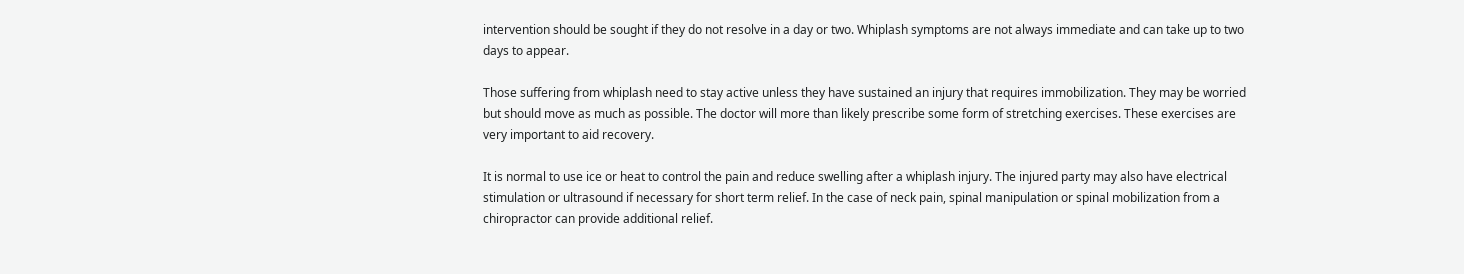intervention should be sought if they do not resolve in a day or two. Whiplash symptoms are not always immediate and can take up to two days to appear.

Those suffering from whiplash need to stay active unless they have sustained an injury that requires immobilization. They may be worried but should move as much as possible. The doctor will more than likely prescribe some form of stretching exercises. These exercises are very important to aid recovery.

It is normal to use ice or heat to control the pain and reduce swelling after a whiplash injury. The injured party may also have electrical stimulation or ultrasound if necessary for short term relief. In the case of neck pain, spinal manipulation or spinal mobilization from a chiropractor can provide additional relief.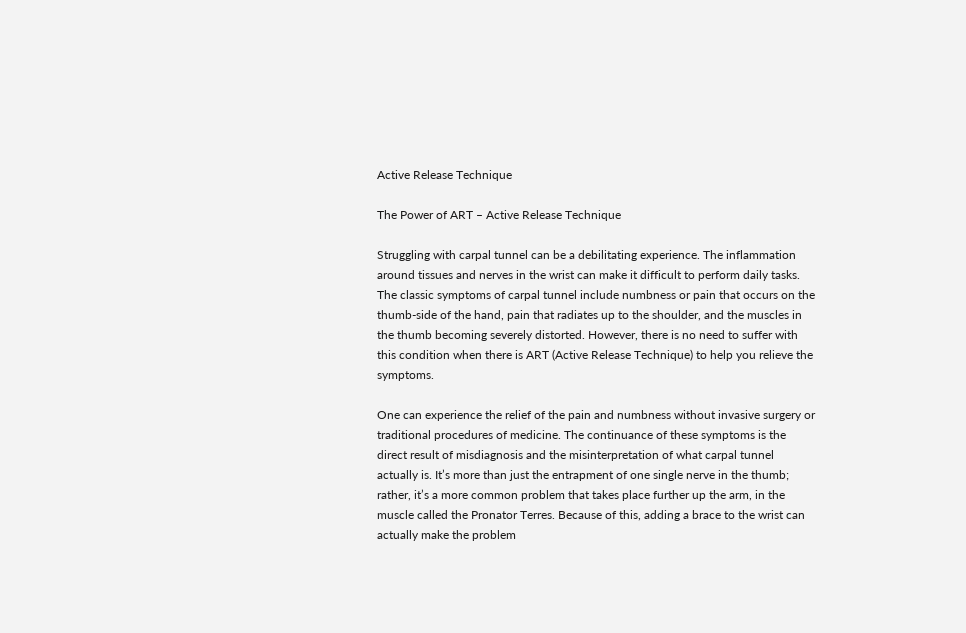Active Release Technique

The Power of ART – Active Release Technique

Struggling with carpal tunnel can be a debilitating experience. The inflammation around tissues and nerves in the wrist can make it difficult to perform daily tasks. The classic symptoms of carpal tunnel include numbness or pain that occurs on the thumb-side of the hand, pain that radiates up to the shoulder, and the muscles in the thumb becoming severely distorted. However, there is no need to suffer with this condition when there is ART (Active Release Technique) to help you relieve the symptoms.

One can experience the relief of the pain and numbness without invasive surgery or traditional procedures of medicine. The continuance of these symptoms is the direct result of misdiagnosis and the misinterpretation of what carpal tunnel actually is. It’s more than just the entrapment of one single nerve in the thumb; rather, it’s a more common problem that takes place further up the arm, in the muscle called the Pronator Terres. Because of this, adding a brace to the wrist can actually make the problem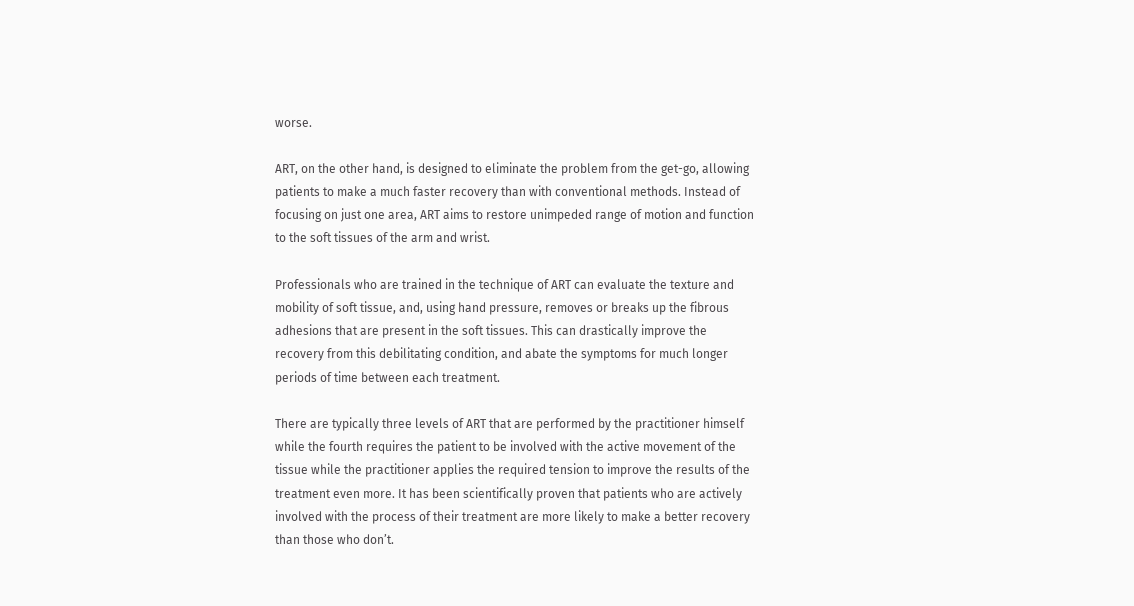worse.

ART, on the other hand, is designed to eliminate the problem from the get-go, allowing patients to make a much faster recovery than with conventional methods. Instead of focusing on just one area, ART aims to restore unimpeded range of motion and function to the soft tissues of the arm and wrist.

Professionals who are trained in the technique of ART can evaluate the texture and mobility of soft tissue, and, using hand pressure, removes or breaks up the fibrous adhesions that are present in the soft tissues. This can drastically improve the recovery from this debilitating condition, and abate the symptoms for much longer periods of time between each treatment.

There are typically three levels of ART that are performed by the practitioner himself while the fourth requires the patient to be involved with the active movement of the tissue while the practitioner applies the required tension to improve the results of the treatment even more. It has been scientifically proven that patients who are actively involved with the process of their treatment are more likely to make a better recovery than those who don’t.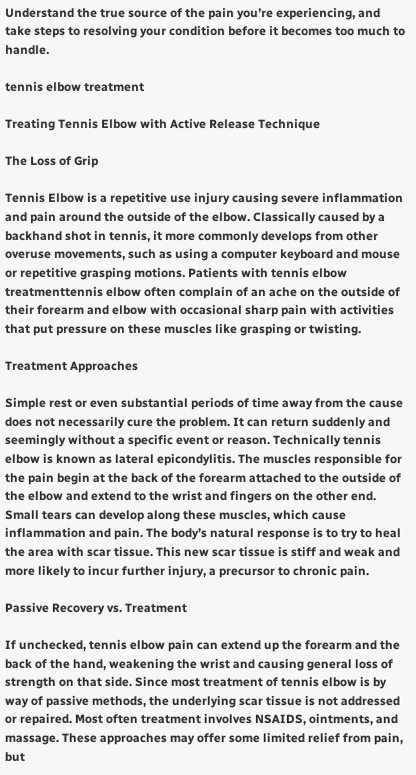Understand the true source of the pain you’re experiencing, and take steps to resolving your condition before it becomes too much to handle.

tennis elbow treatment

Treating Tennis Elbow with Active Release Technique

The Loss of Grip

Tennis Elbow is a repetitive use injury causing severe inflammation and pain around the outside of the elbow. Classically caused by a backhand shot in tennis, it more commonly develops from other overuse movements, such as using a computer keyboard and mouse or repetitive grasping motions. Patients with tennis elbow treatmenttennis elbow often complain of an ache on the outside of their forearm and elbow with occasional sharp pain with activities that put pressure on these muscles like grasping or twisting.

Treatment Approaches

Simple rest or even substantial periods of time away from the cause does not necessarily cure the problem. It can return suddenly and seemingly without a specific event or reason. Technically tennis elbow is known as lateral epicondylitis. The muscles responsible for the pain begin at the back of the forearm attached to the outside of the elbow and extend to the wrist and fingers on the other end. Small tears can develop along these muscles, which cause inflammation and pain. The body’s natural response is to try to heal the area with scar tissue. This new scar tissue is stiff and weak and more likely to incur further injury, a precursor to chronic pain.

Passive Recovery vs. Treatment

If unchecked, tennis elbow pain can extend up the forearm and the back of the hand, weakening the wrist and causing general loss of strength on that side. Since most treatment of tennis elbow is by way of passive methods, the underlying scar tissue is not addressed or repaired. Most often treatment involves NSAIDS, ointments, and massage. These approaches may offer some limited relief from pain, but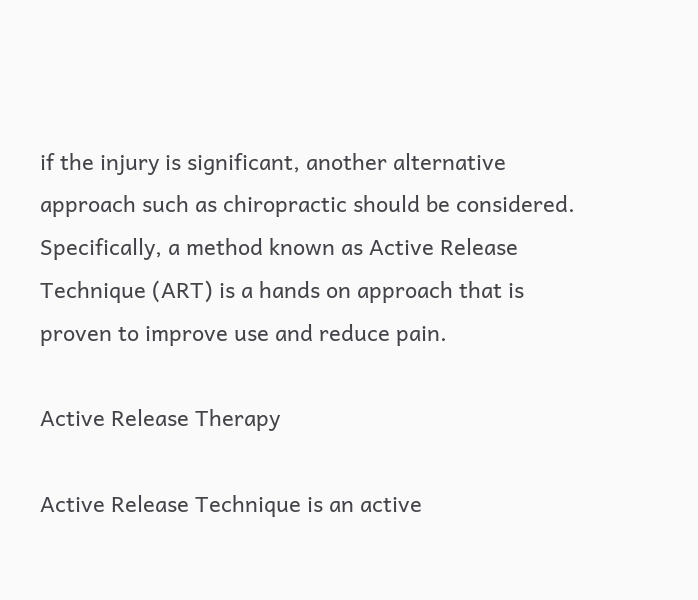if the injury is significant, another alternative approach such as chiropractic should be considered. Specifically, a method known as Active Release Technique (ART) is a hands on approach that is proven to improve use and reduce pain.

Active Release Therapy

Active Release Technique is an active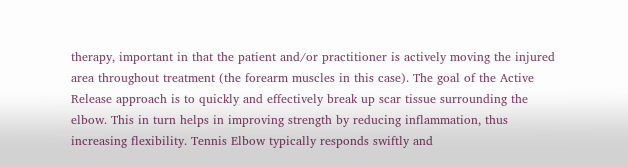therapy, important in that the patient and/or practitioner is actively moving the injured area throughout treatment (the forearm muscles in this case). The goal of the Active Release approach is to quickly and effectively break up scar tissue surrounding the elbow. This in turn helps in improving strength by reducing inflammation, thus increasing flexibility. Tennis Elbow typically responds swiftly and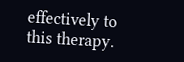effectively to this therapy.